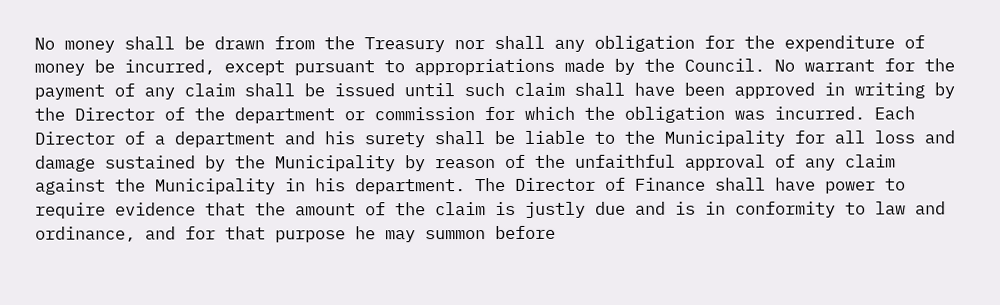No money shall be drawn from the Treasury nor shall any obligation for the expenditure of money be incurred, except pursuant to appropriations made by the Council. No warrant for the payment of any claim shall be issued until such claim shall have been approved in writing by the Director of the department or commission for which the obligation was incurred. Each Director of a department and his surety shall be liable to the Municipality for all loss and damage sustained by the Municipality by reason of the unfaithful approval of any claim against the Municipality in his department. The Director of Finance shall have power to require evidence that the amount of the claim is justly due and is in conformity to law and ordinance, and for that purpose he may summon before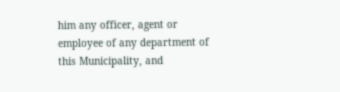him any officer, agent or employee of any department of this Municipality, and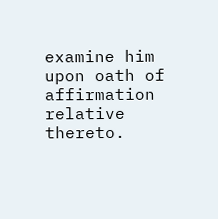examine him upon oath of affirmation relative thereto.